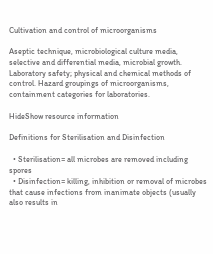Cultivation and control of microorganisms

Aseptic technique, microbiological culture media, selective and differential media, microbial growth. Laboratory safety; physical and chemical methods of control. Hazard groupings of microorganisms, containment categories for laboratories.

HideShow resource information

Definitions for Sterilisation and Disinfection

  • Sterilisation= all microbes are removed including spores
  • Disinfection= killing, inhibition or removal of microbes that cause infections from inanimate objects (usually also results in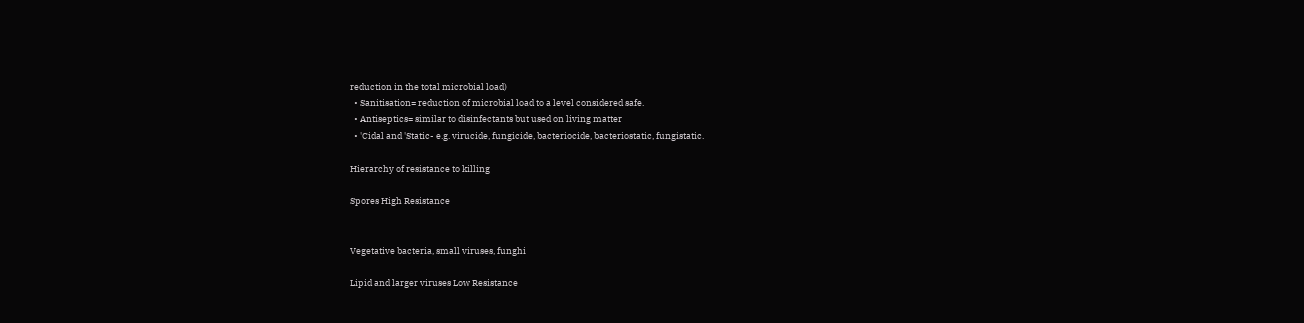reduction in the total microbial load)
  • Sanitisation= reduction of microbial load to a level considered safe.
  • Antiseptics= similar to disinfectants but used on living matter
  • 'Cidal and 'Static- e.g. virucide, fungicide, bacteriocide, bacteriostatic, fungistatic.

Hierarchy of resistance to killing

Spores High Resistance


Vegetative bacteria, small viruses, funghi

Lipid and larger viruses Low Resistance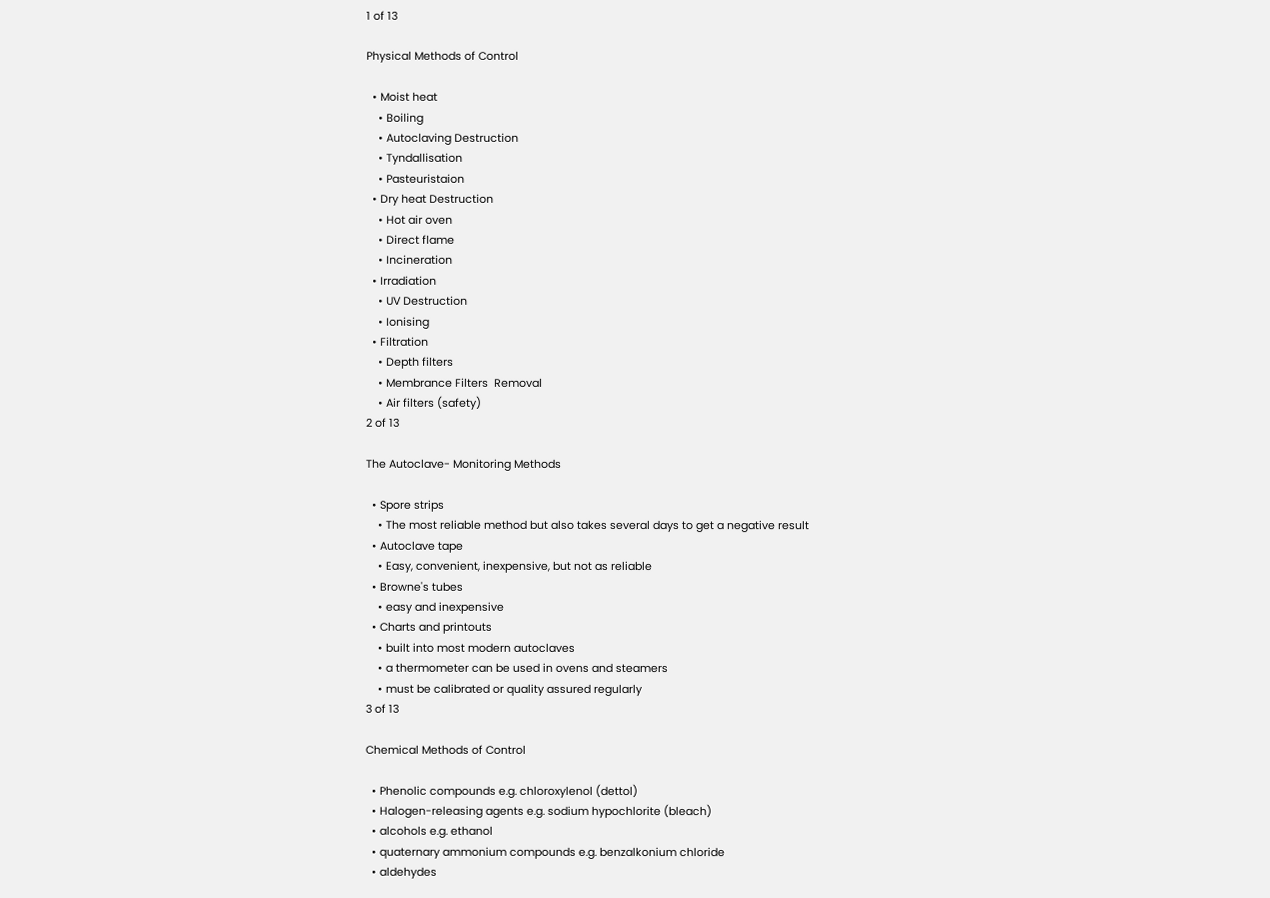1 of 13

Physical Methods of Control

  • Moist heat
    • Boiling
    • Autoclaving Destruction
    • Tyndallisation
    • Pasteuristaion
  • Dry heat Destruction
    • Hot air oven
    • Direct flame
    • Incineration
  • Irradiation
    • UV Destruction
    • Ionising
  • Filtration
    • Depth filters
    • Membrance Filters  Removal
    • Air filters (safety)
2 of 13

The Autoclave- Monitoring Methods

  • Spore strips
    • The most reliable method but also takes several days to get a negative result
  • Autoclave tape
    • Easy, convenient, inexpensive, but not as reliable
  • Browne's tubes
    • easy and inexpensive
  • Charts and printouts
    • built into most modern autoclaves
    • a thermometer can be used in ovens and steamers
    • must be calibrated or quality assured regularly
3 of 13

Chemical Methods of Control

  • Phenolic compounds e.g. chloroxylenol (dettol)
  • Halogen-releasing agents e.g. sodium hypochlorite (bleach)
  • alcohols e.g. ethanol
  • quaternary ammonium compounds e.g. benzalkonium chloride
  • aldehydes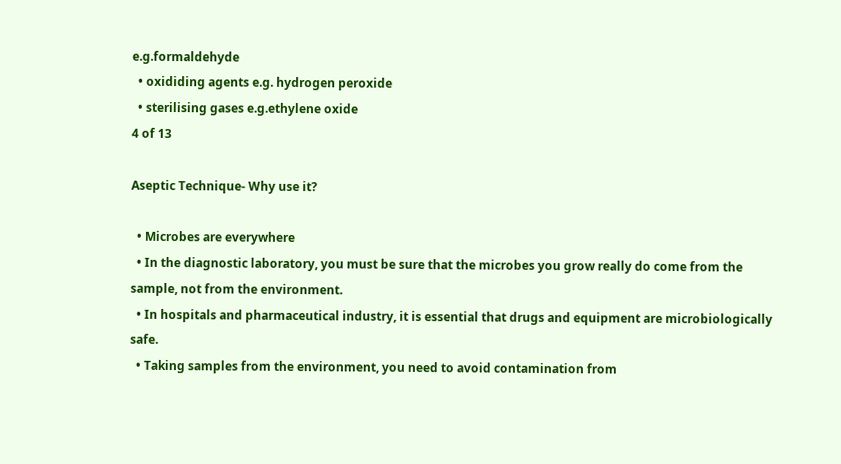e.g.formaldehyde
  • oxididing agents e.g. hydrogen peroxide
  • sterilising gases e.g.ethylene oxide
4 of 13

Aseptic Technique- Why use it?

  • Microbes are everywhere
  • In the diagnostic laboratory, you must be sure that the microbes you grow really do come from the sample, not from the environment.
  • In hospitals and pharmaceutical industry, it is essential that drugs and equipment are microbiologically safe.
  • Taking samples from the environment, you need to avoid contamination from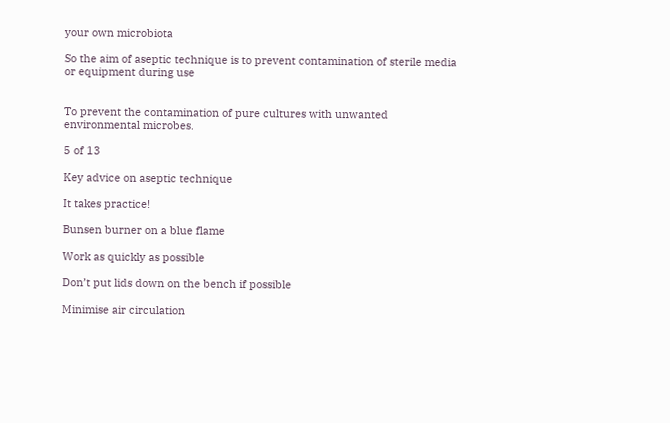your own microbiota

So the aim of aseptic technique is to prevent contamination of sterile media or equipment during use


To prevent the contamination of pure cultures with unwanted environmental microbes.

5 of 13

Key advice on aseptic technique

It takes practice!

Bunsen burner on a blue flame

Work as quickly as possible

Don’t put lids down on the bench if possible

Minimise air circulation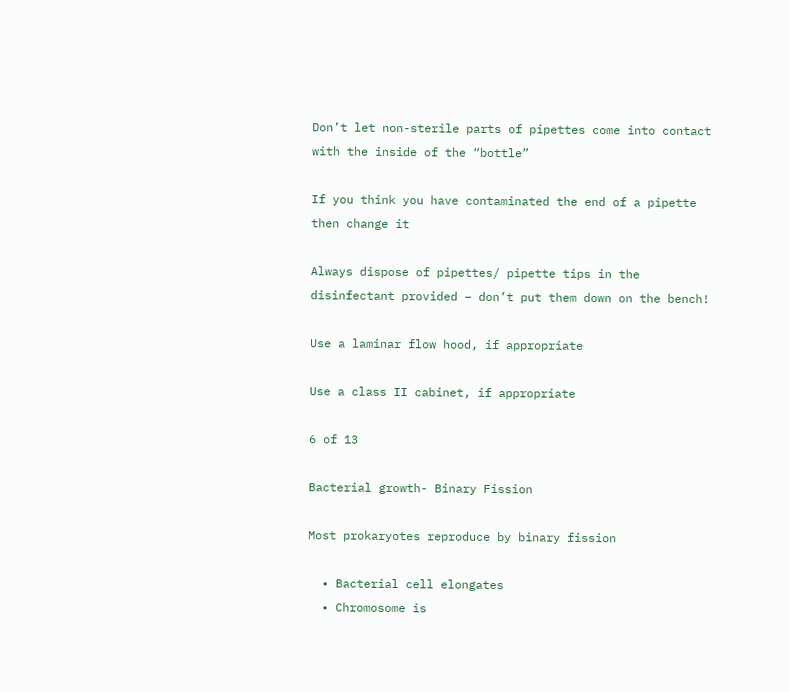Don’t let non-sterile parts of pipettes come into contact with the inside of the “bottle”

If you think you have contaminated the end of a pipette then change it

Always dispose of pipettes/ pipette tips in the disinfectant provided – don’t put them down on the bench!

Use a laminar flow hood, if appropriate

Use a class II cabinet, if appropriate

6 of 13

Bacterial growth- Binary Fission

Most prokaryotes reproduce by binary fission

  • Bacterial cell elongates
  • Chromosome is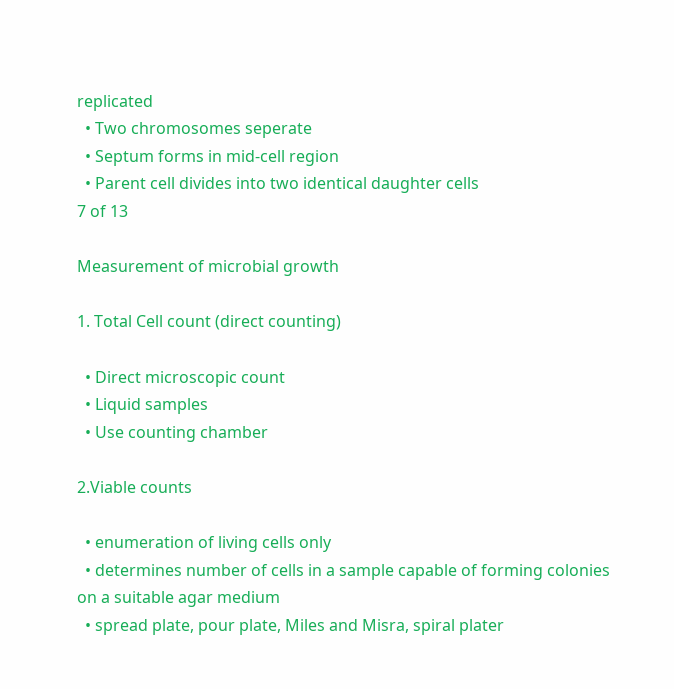replicated
  • Two chromosomes seperate
  • Septum forms in mid-cell region
  • Parent cell divides into two identical daughter cells
7 of 13

Measurement of microbial growth

1. Total Cell count (direct counting)

  • Direct microscopic count
  • Liquid samples
  • Use counting chamber

2.Viable counts

  • enumeration of living cells only
  • determines number of cells in a sample capable of forming colonies on a suitable agar medium
  • spread plate, pour plate, Miles and Misra, spiral plater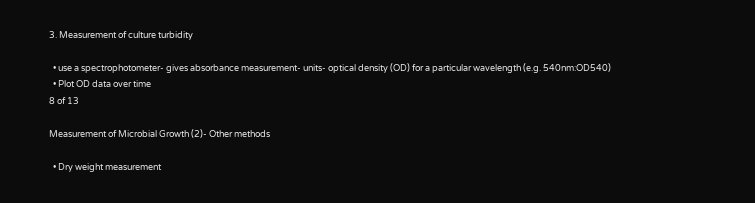3. Measurement of culture turbidity

  • use a spectrophotometer- gives absorbance measurement- units- optical density (OD) for a particular wavelength (e.g. 540nm:OD540)
  • Plot OD data over time
8 of 13

Measurement of Microbial Growth (2)- Other methods

  • Dry weight measurement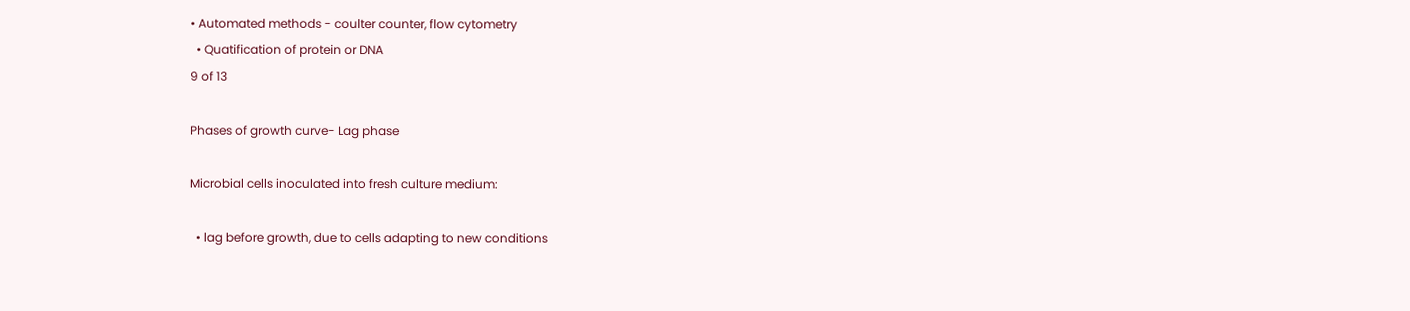• Automated methods - coulter counter, flow cytometry
  • Quatification of protein or DNA
9 of 13

Phases of growth curve- Lag phase

Microbial cells inoculated into fresh culture medium:

  • lag before growth, due to cells adapting to new conditions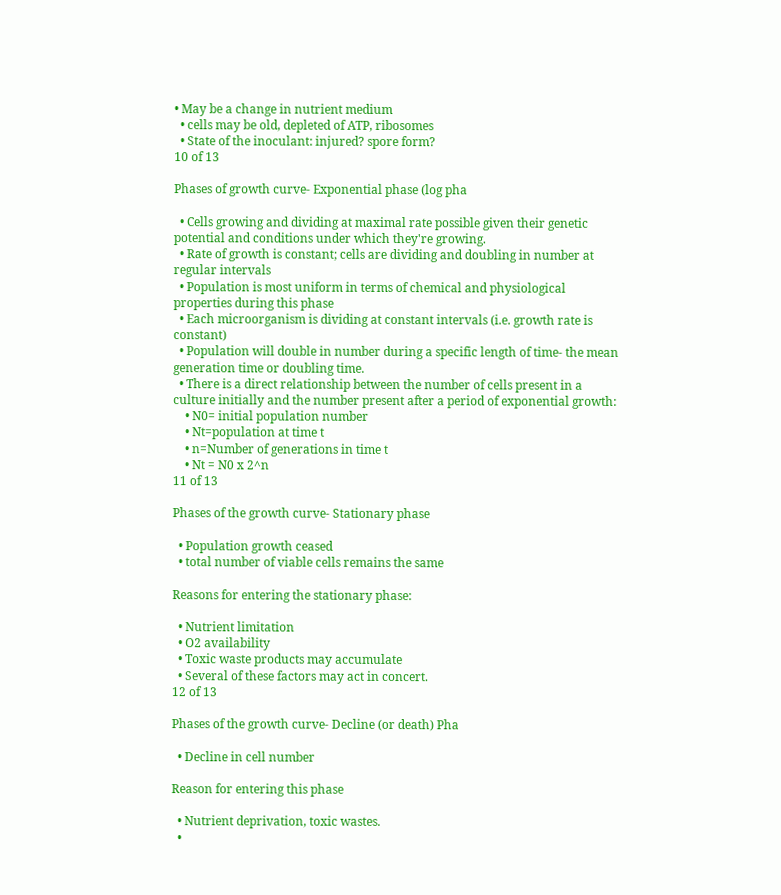• May be a change in nutrient medium
  • cells may be old, depleted of ATP, ribosomes
  • State of the inoculant: injured? spore form?
10 of 13

Phases of growth curve- Exponential phase (log pha

  • Cells growing and dividing at maximal rate possible given their genetic potential and conditions under which they're growing.
  • Rate of growth is constant; cells are dividing and doubling in number at regular intervals
  • Population is most uniform in terms of chemical and physiological properties during this phase
  • Each microorganism is dividing at constant intervals (i.e. growth rate is constant)
  • Population will double in number during a specific length of time- the mean generation time or doubling time.
  • There is a direct relationship between the number of cells present in a culture initially and the number present after a period of exponential growth:
    • N0= initial population number
    • Nt=population at time t
    • n=Number of generations in time t
    • Nt = N0 x 2^n
11 of 13

Phases of the growth curve- Stationary phase

  • Population growth ceased
  • total number of viable cells remains the same

Reasons for entering the stationary phase:

  • Nutrient limitation
  • O2 availability
  • Toxic waste products may accumulate
  • Several of these factors may act in concert.
12 of 13

Phases of the growth curve- Decline (or death) Pha

  • Decline in cell number

Reason for entering this phase

  • Nutrient deprivation, toxic wastes.
  •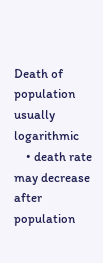Death of population usually logarithmic
    • death rate may decrease after population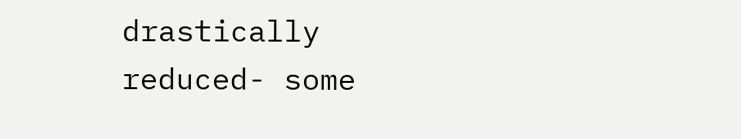drastically reduced- some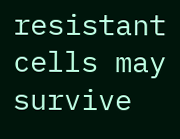resistant cells may survive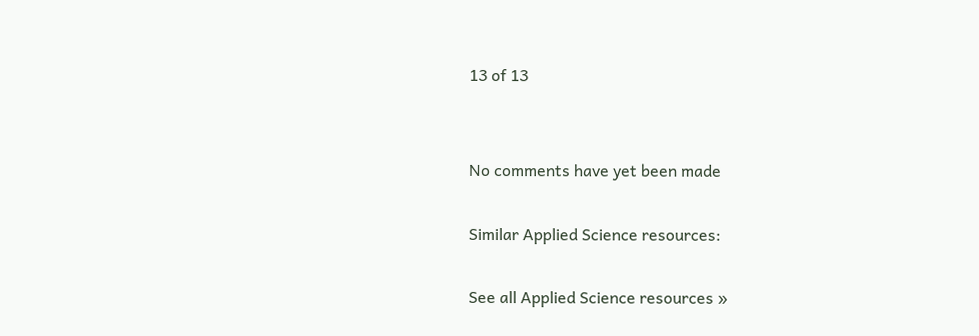13 of 13


No comments have yet been made

Similar Applied Science resources:

See all Applied Science resources »